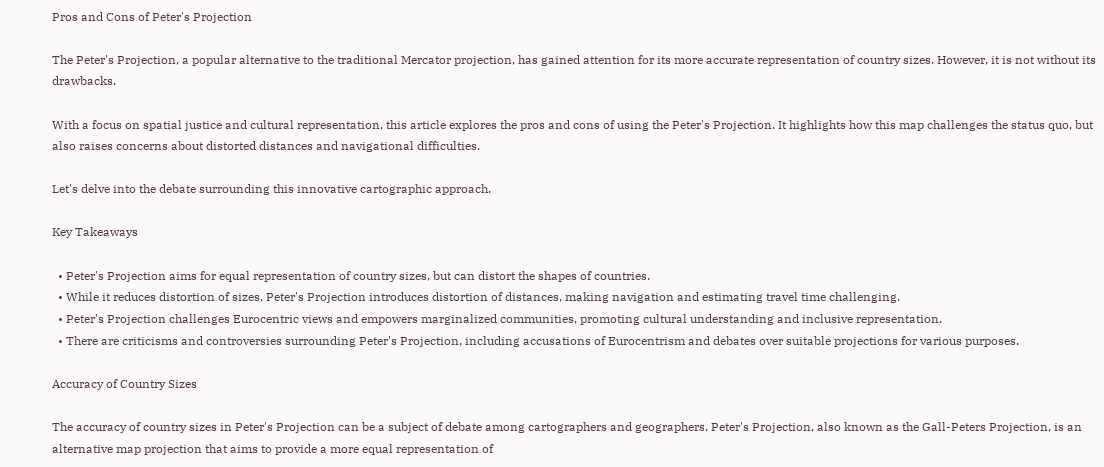Pros and Cons of Peter's Projection

The Peter's Projection, a popular alternative to the traditional Mercator projection, has gained attention for its more accurate representation of country sizes. However, it is not without its drawbacks.

With a focus on spatial justice and cultural representation, this article explores the pros and cons of using the Peter's Projection. It highlights how this map challenges the status quo, but also raises concerns about distorted distances and navigational difficulties.

Let's delve into the debate surrounding this innovative cartographic approach.

Key Takeaways

  • Peter's Projection aims for equal representation of country sizes, but can distort the shapes of countries.
  • While it reduces distortion of sizes, Peter's Projection introduces distortion of distances, making navigation and estimating travel time challenging.
  • Peter's Projection challenges Eurocentric views and empowers marginalized communities, promoting cultural understanding and inclusive representation.
  • There are criticisms and controversies surrounding Peter's Projection, including accusations of Eurocentrism and debates over suitable projections for various purposes.

Accuracy of Country Sizes

The accuracy of country sizes in Peter's Projection can be a subject of debate among cartographers and geographers. Peter's Projection, also known as the Gall-Peters Projection, is an alternative map projection that aims to provide a more equal representation of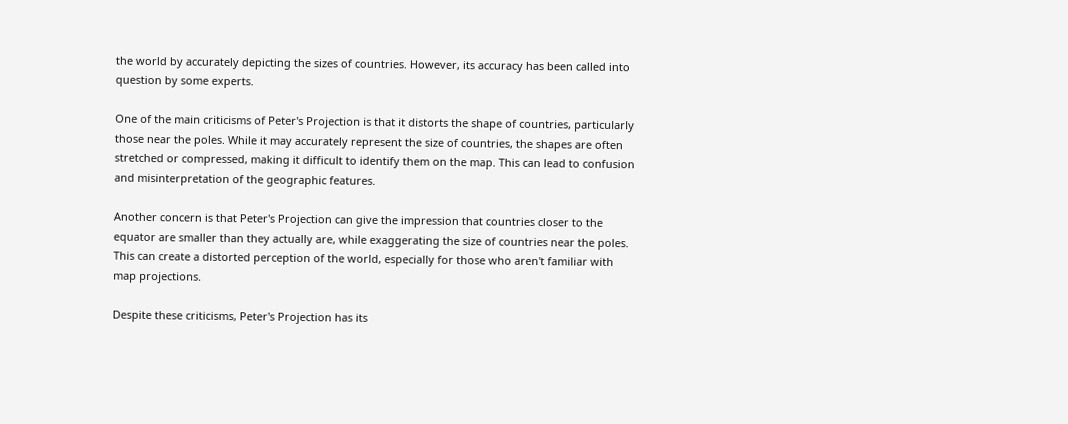the world by accurately depicting the sizes of countries. However, its accuracy has been called into question by some experts.

One of the main criticisms of Peter's Projection is that it distorts the shape of countries, particularly those near the poles. While it may accurately represent the size of countries, the shapes are often stretched or compressed, making it difficult to identify them on the map. This can lead to confusion and misinterpretation of the geographic features.

Another concern is that Peter's Projection can give the impression that countries closer to the equator are smaller than they actually are, while exaggerating the size of countries near the poles. This can create a distorted perception of the world, especially for those who aren't familiar with map projections.

Despite these criticisms, Peter's Projection has its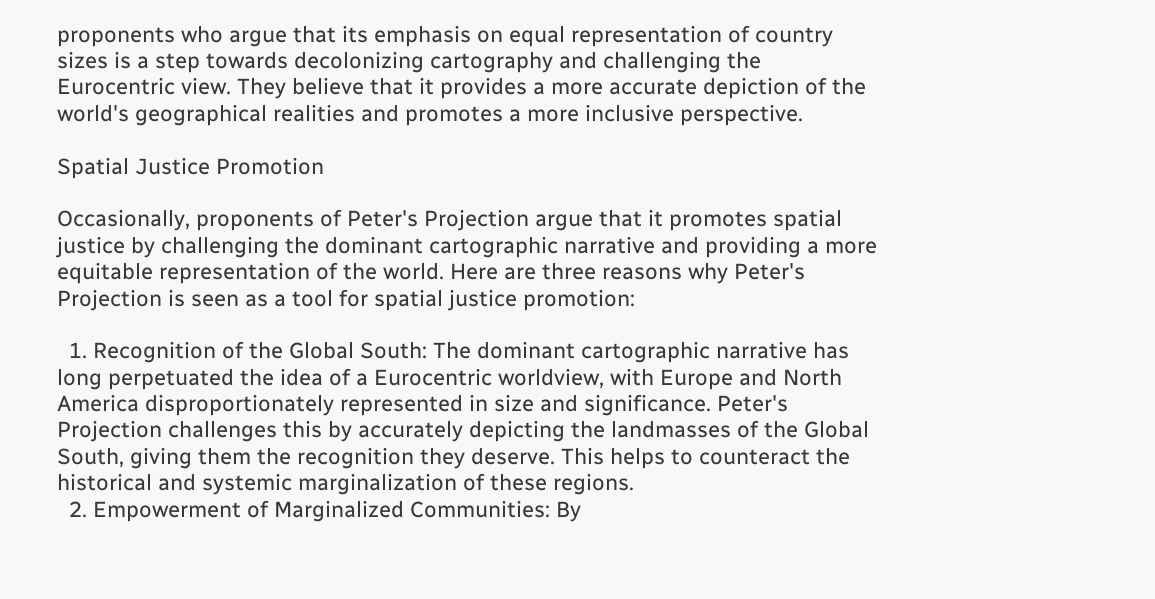proponents who argue that its emphasis on equal representation of country sizes is a step towards decolonizing cartography and challenging the Eurocentric view. They believe that it provides a more accurate depiction of the world's geographical realities and promotes a more inclusive perspective.

Spatial Justice Promotion

Occasionally, proponents of Peter's Projection argue that it promotes spatial justice by challenging the dominant cartographic narrative and providing a more equitable representation of the world. Here are three reasons why Peter's Projection is seen as a tool for spatial justice promotion:

  1. Recognition of the Global South: The dominant cartographic narrative has long perpetuated the idea of a Eurocentric worldview, with Europe and North America disproportionately represented in size and significance. Peter's Projection challenges this by accurately depicting the landmasses of the Global South, giving them the recognition they deserve. This helps to counteract the historical and systemic marginalization of these regions.
  2. Empowerment of Marginalized Communities: By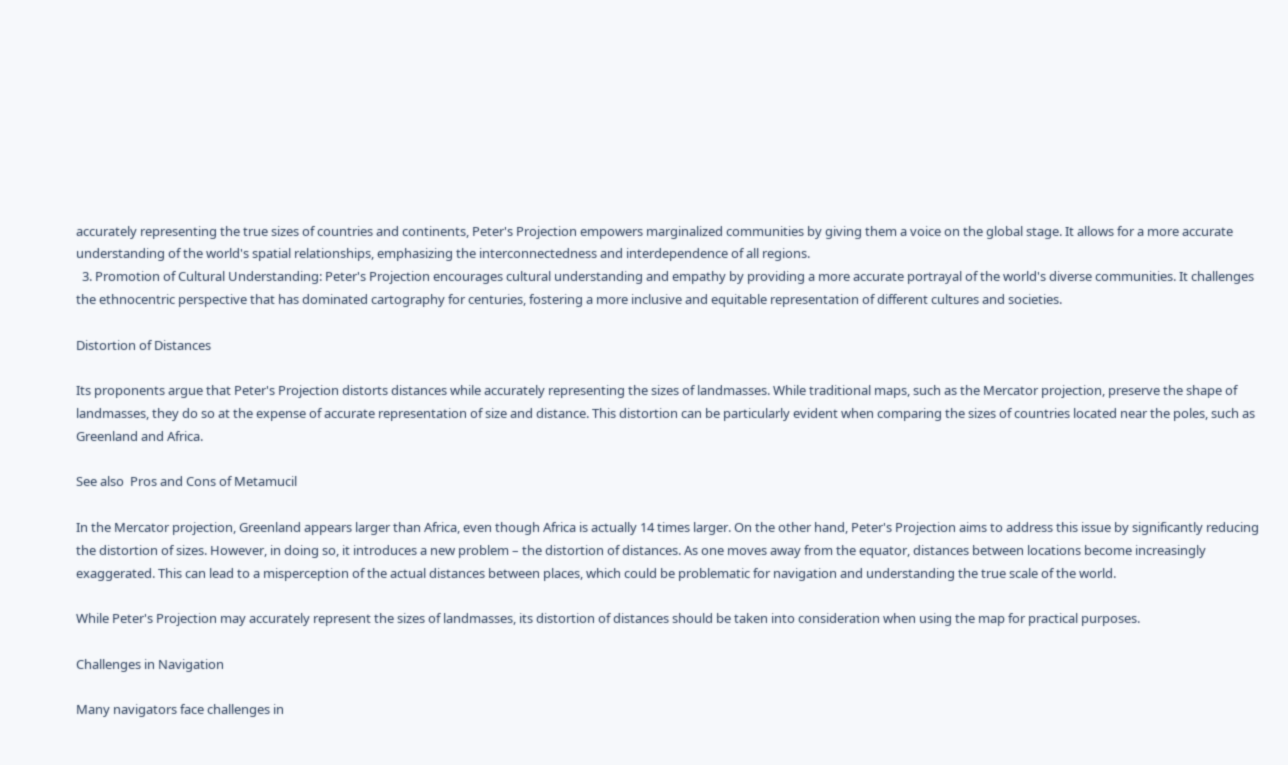accurately representing the true sizes of countries and continents, Peter's Projection empowers marginalized communities by giving them a voice on the global stage. It allows for a more accurate understanding of the world's spatial relationships, emphasizing the interconnectedness and interdependence of all regions.
  3. Promotion of Cultural Understanding: Peter's Projection encourages cultural understanding and empathy by providing a more accurate portrayal of the world's diverse communities. It challenges the ethnocentric perspective that has dominated cartography for centuries, fostering a more inclusive and equitable representation of different cultures and societies.

Distortion of Distances

Its proponents argue that Peter's Projection distorts distances while accurately representing the sizes of landmasses. While traditional maps, such as the Mercator projection, preserve the shape of landmasses, they do so at the expense of accurate representation of size and distance. This distortion can be particularly evident when comparing the sizes of countries located near the poles, such as Greenland and Africa.

See also  Pros and Cons of Metamucil

In the Mercator projection, Greenland appears larger than Africa, even though Africa is actually 14 times larger. On the other hand, Peter's Projection aims to address this issue by significantly reducing the distortion of sizes. However, in doing so, it introduces a new problem – the distortion of distances. As one moves away from the equator, distances between locations become increasingly exaggerated. This can lead to a misperception of the actual distances between places, which could be problematic for navigation and understanding the true scale of the world.

While Peter's Projection may accurately represent the sizes of landmasses, its distortion of distances should be taken into consideration when using the map for practical purposes.

Challenges in Navigation

Many navigators face challenges in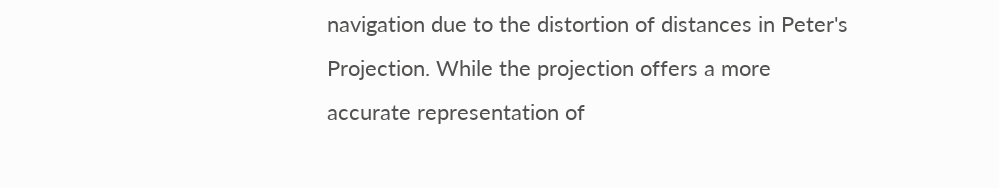navigation due to the distortion of distances in Peter's Projection. While the projection offers a more accurate representation of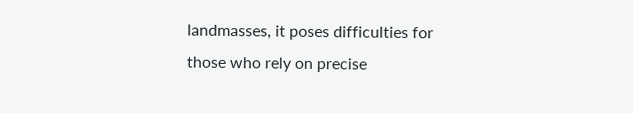landmasses, it poses difficulties for those who rely on precise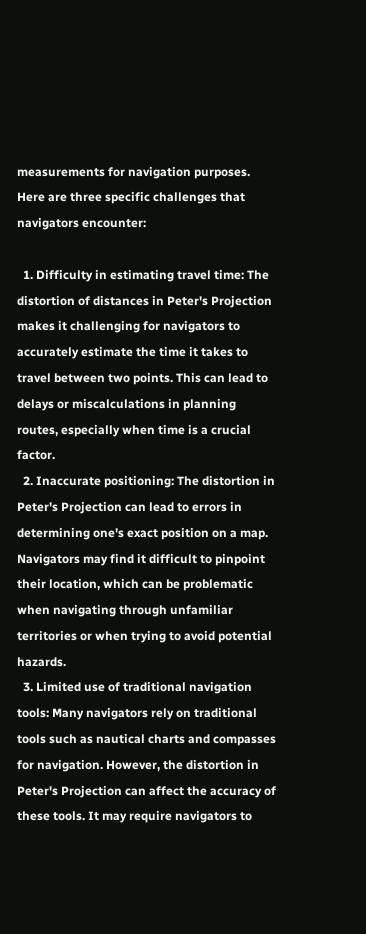measurements for navigation purposes. Here are three specific challenges that navigators encounter:

  1. Difficulty in estimating travel time: The distortion of distances in Peter's Projection makes it challenging for navigators to accurately estimate the time it takes to travel between two points. This can lead to delays or miscalculations in planning routes, especially when time is a crucial factor.
  2. Inaccurate positioning: The distortion in Peter's Projection can lead to errors in determining one's exact position on a map. Navigators may find it difficult to pinpoint their location, which can be problematic when navigating through unfamiliar territories or when trying to avoid potential hazards.
  3. Limited use of traditional navigation tools: Many navigators rely on traditional tools such as nautical charts and compasses for navigation. However, the distortion in Peter's Projection can affect the accuracy of these tools. It may require navigators to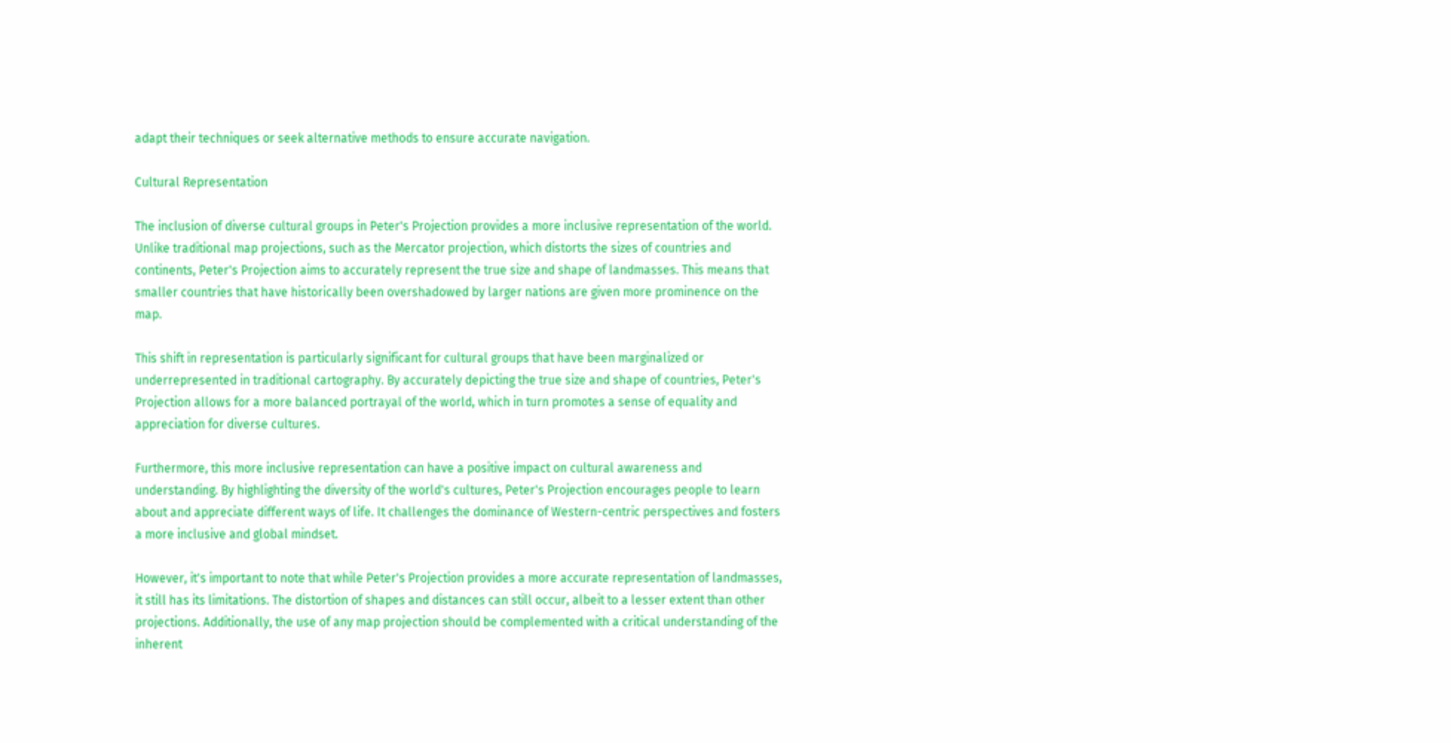adapt their techniques or seek alternative methods to ensure accurate navigation.

Cultural Representation

The inclusion of diverse cultural groups in Peter's Projection provides a more inclusive representation of the world. Unlike traditional map projections, such as the Mercator projection, which distorts the sizes of countries and continents, Peter's Projection aims to accurately represent the true size and shape of landmasses. This means that smaller countries that have historically been overshadowed by larger nations are given more prominence on the map.

This shift in representation is particularly significant for cultural groups that have been marginalized or underrepresented in traditional cartography. By accurately depicting the true size and shape of countries, Peter's Projection allows for a more balanced portrayal of the world, which in turn promotes a sense of equality and appreciation for diverse cultures.

Furthermore, this more inclusive representation can have a positive impact on cultural awareness and understanding. By highlighting the diversity of the world's cultures, Peter's Projection encourages people to learn about and appreciate different ways of life. It challenges the dominance of Western-centric perspectives and fosters a more inclusive and global mindset.

However, it's important to note that while Peter's Projection provides a more accurate representation of landmasses, it still has its limitations. The distortion of shapes and distances can still occur, albeit to a lesser extent than other projections. Additionally, the use of any map projection should be complemented with a critical understanding of the inherent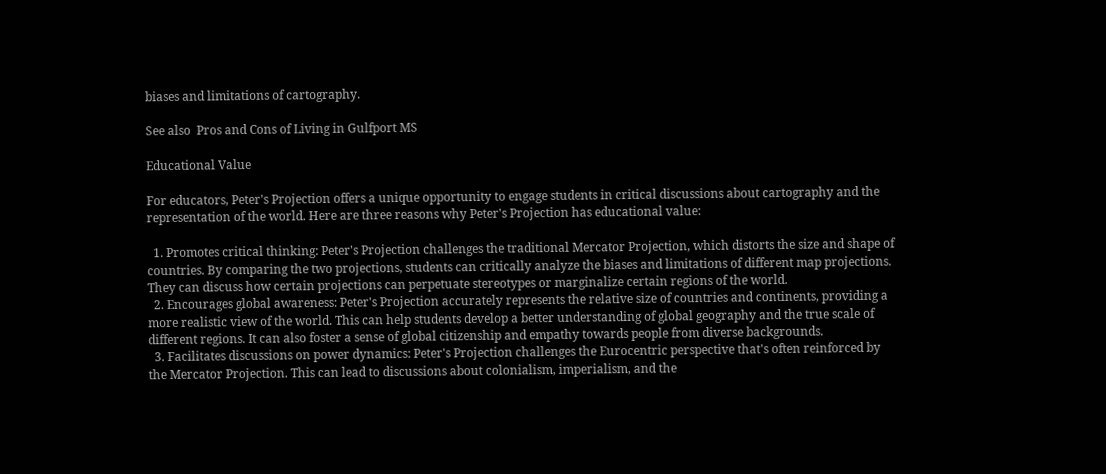biases and limitations of cartography.

See also  Pros and Cons of Living in Gulfport MS

Educational Value

For educators, Peter's Projection offers a unique opportunity to engage students in critical discussions about cartography and the representation of the world. Here are three reasons why Peter's Projection has educational value:

  1. Promotes critical thinking: Peter's Projection challenges the traditional Mercator Projection, which distorts the size and shape of countries. By comparing the two projections, students can critically analyze the biases and limitations of different map projections. They can discuss how certain projections can perpetuate stereotypes or marginalize certain regions of the world.
  2. Encourages global awareness: Peter's Projection accurately represents the relative size of countries and continents, providing a more realistic view of the world. This can help students develop a better understanding of global geography and the true scale of different regions. It can also foster a sense of global citizenship and empathy towards people from diverse backgrounds.
  3. Facilitates discussions on power dynamics: Peter's Projection challenges the Eurocentric perspective that's often reinforced by the Mercator Projection. This can lead to discussions about colonialism, imperialism, and the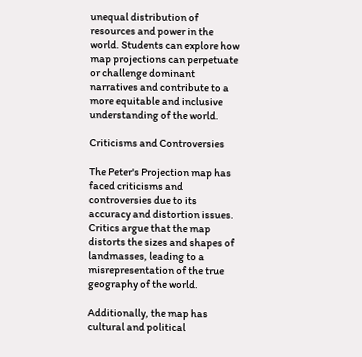unequal distribution of resources and power in the world. Students can explore how map projections can perpetuate or challenge dominant narratives and contribute to a more equitable and inclusive understanding of the world.

Criticisms and Controversies

The Peter's Projection map has faced criticisms and controversies due to its accuracy and distortion issues. Critics argue that the map distorts the sizes and shapes of landmasses, leading to a misrepresentation of the true geography of the world.

Additionally, the map has cultural and political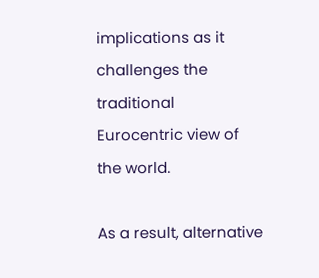implications as it challenges the traditional Eurocentric view of the world.

As a result, alternative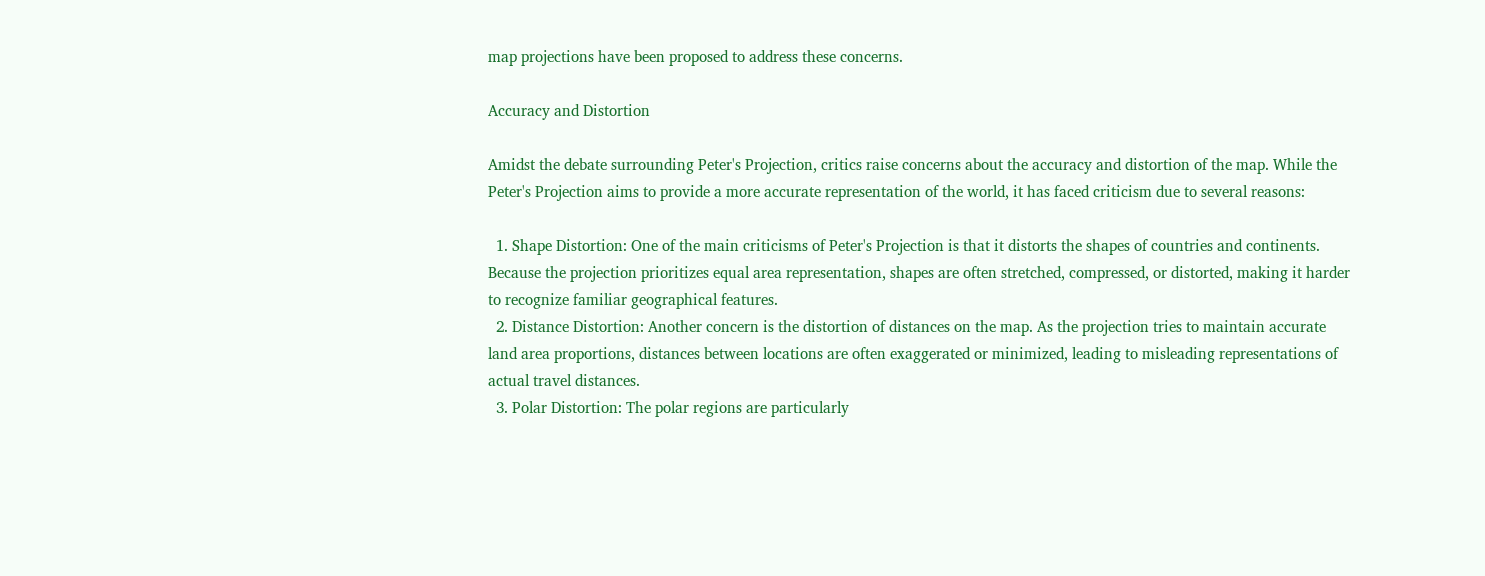map projections have been proposed to address these concerns.

Accuracy and Distortion

Amidst the debate surrounding Peter's Projection, critics raise concerns about the accuracy and distortion of the map. While the Peter's Projection aims to provide a more accurate representation of the world, it has faced criticism due to several reasons:

  1. Shape Distortion: One of the main criticisms of Peter's Projection is that it distorts the shapes of countries and continents. Because the projection prioritizes equal area representation, shapes are often stretched, compressed, or distorted, making it harder to recognize familiar geographical features.
  2. Distance Distortion: Another concern is the distortion of distances on the map. As the projection tries to maintain accurate land area proportions, distances between locations are often exaggerated or minimized, leading to misleading representations of actual travel distances.
  3. Polar Distortion: The polar regions are particularly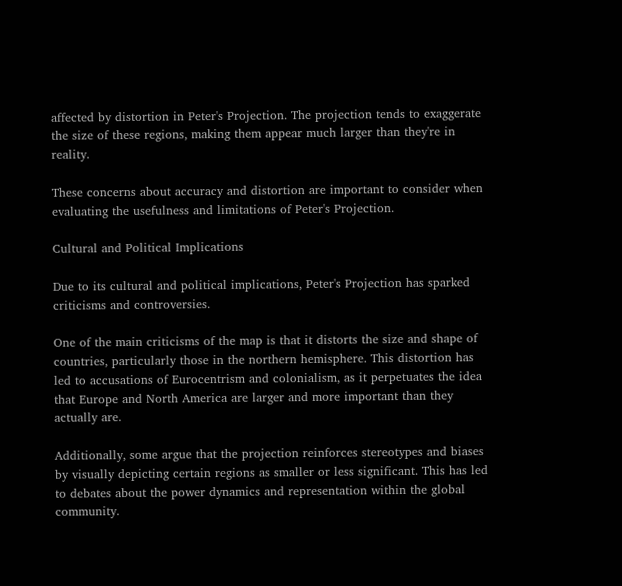affected by distortion in Peter's Projection. The projection tends to exaggerate the size of these regions, making them appear much larger than they're in reality.

These concerns about accuracy and distortion are important to consider when evaluating the usefulness and limitations of Peter's Projection.

Cultural and Political Implications

Due to its cultural and political implications, Peter's Projection has sparked criticisms and controversies.

One of the main criticisms of the map is that it distorts the size and shape of countries, particularly those in the northern hemisphere. This distortion has led to accusations of Eurocentrism and colonialism, as it perpetuates the idea that Europe and North America are larger and more important than they actually are.

Additionally, some argue that the projection reinforces stereotypes and biases by visually depicting certain regions as smaller or less significant. This has led to debates about the power dynamics and representation within the global community.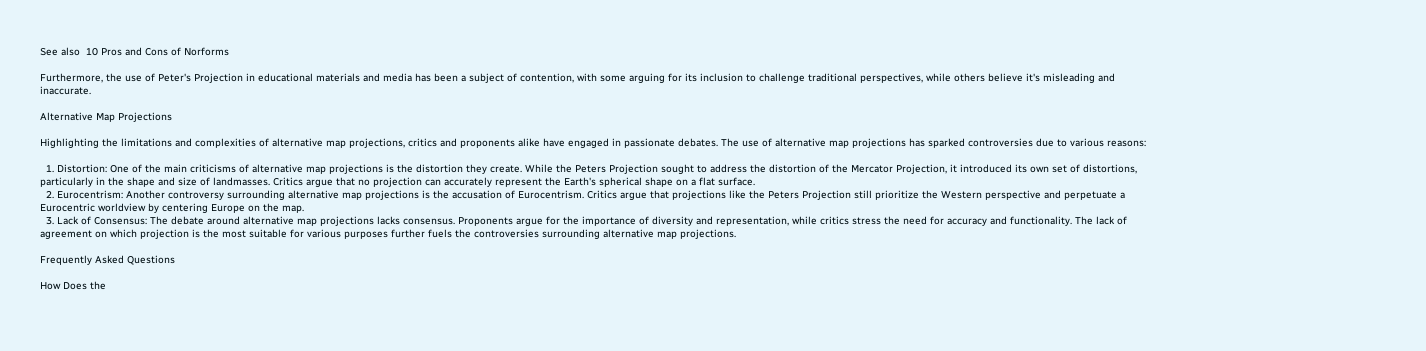See also  10 Pros and Cons of Norforms

Furthermore, the use of Peter's Projection in educational materials and media has been a subject of contention, with some arguing for its inclusion to challenge traditional perspectives, while others believe it's misleading and inaccurate.

Alternative Map Projections

Highlighting the limitations and complexities of alternative map projections, critics and proponents alike have engaged in passionate debates. The use of alternative map projections has sparked controversies due to various reasons:

  1. Distortion: One of the main criticisms of alternative map projections is the distortion they create. While the Peters Projection sought to address the distortion of the Mercator Projection, it introduced its own set of distortions, particularly in the shape and size of landmasses. Critics argue that no projection can accurately represent the Earth's spherical shape on a flat surface.
  2. Eurocentrism: Another controversy surrounding alternative map projections is the accusation of Eurocentrism. Critics argue that projections like the Peters Projection still prioritize the Western perspective and perpetuate a Eurocentric worldview by centering Europe on the map.
  3. Lack of Consensus: The debate around alternative map projections lacks consensus. Proponents argue for the importance of diversity and representation, while critics stress the need for accuracy and functionality. The lack of agreement on which projection is the most suitable for various purposes further fuels the controversies surrounding alternative map projections.

Frequently Asked Questions

How Does the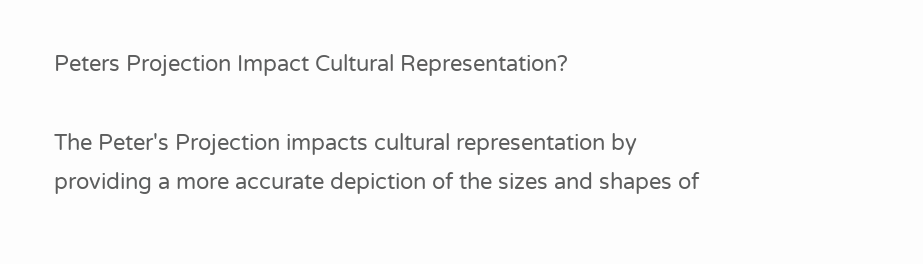Peters Projection Impact Cultural Representation?

The Peter's Projection impacts cultural representation by providing a more accurate depiction of the sizes and shapes of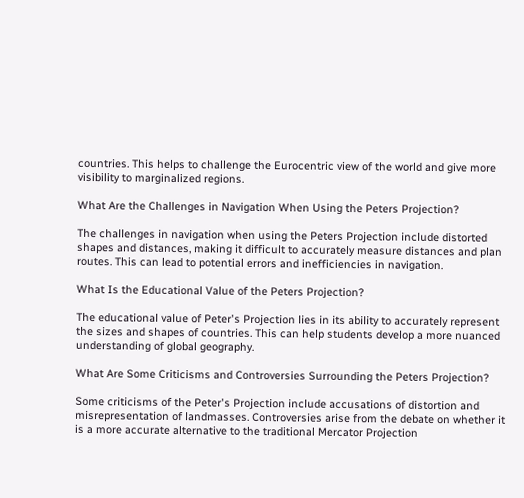countries. This helps to challenge the Eurocentric view of the world and give more visibility to marginalized regions.

What Are the Challenges in Navigation When Using the Peters Projection?

The challenges in navigation when using the Peters Projection include distorted shapes and distances, making it difficult to accurately measure distances and plan routes. This can lead to potential errors and inefficiencies in navigation.

What Is the Educational Value of the Peters Projection?

The educational value of Peter's Projection lies in its ability to accurately represent the sizes and shapes of countries. This can help students develop a more nuanced understanding of global geography.

What Are Some Criticisms and Controversies Surrounding the Peters Projection?

Some criticisms of the Peter's Projection include accusations of distortion and misrepresentation of landmasses. Controversies arise from the debate on whether it is a more accurate alternative to the traditional Mercator Projection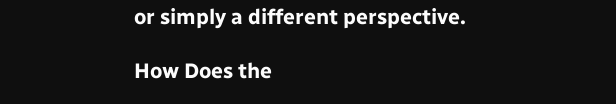or simply a different perspective.

How Does the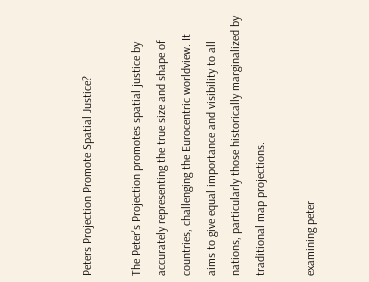Peters Projection Promote Spatial Justice?

The Peter's Projection promotes spatial justice by accurately representing the true size and shape of countries, challenging the Eurocentric worldview. It aims to give equal importance and visibility to all nations, particularly those historically marginalized by traditional map projections.

examining peter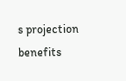s projection benefits